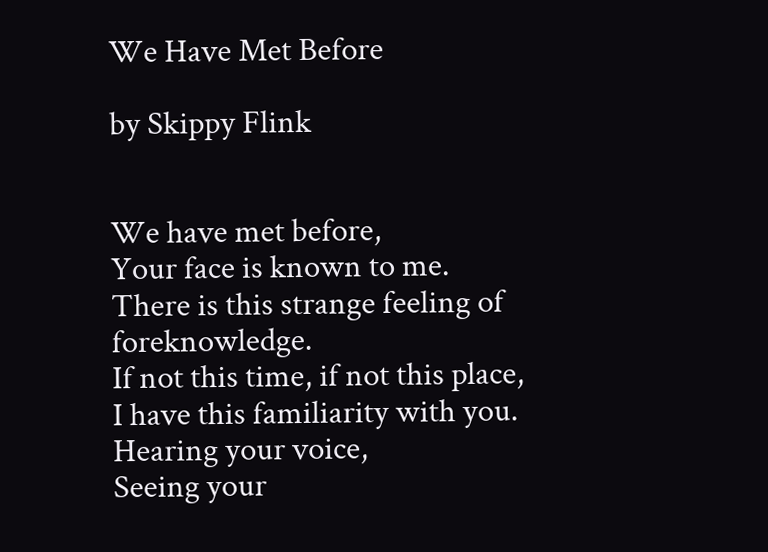We Have Met Before

by Skippy Flink


We have met before,
Your face is known to me.
There is this strange feeling of foreknowledge.
If not this time, if not this place,
I have this familiarity with you.
Hearing your voice,
Seeing your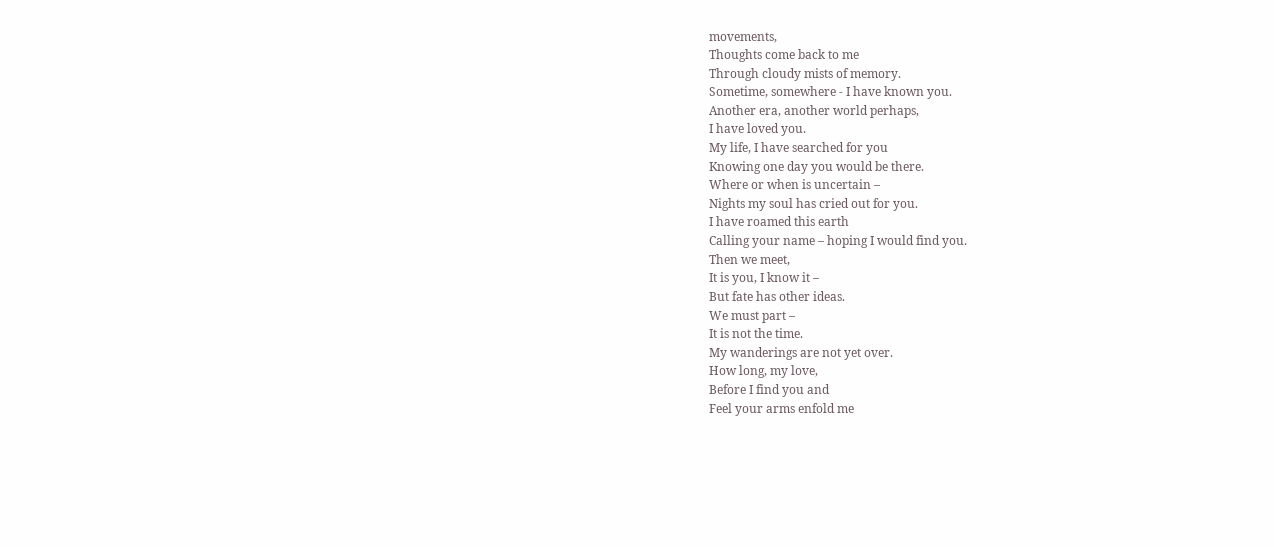movements,
Thoughts come back to me
Through cloudy mists of memory.
Sometime, somewhere - I have known you.
Another era, another world perhaps,
I have loved you.
My life, I have searched for you
Knowing one day you would be there.
Where or when is uncertain –
Nights my soul has cried out for you.
I have roamed this earth
Calling your name – hoping I would find you.
Then we meet,
It is you, I know it –
But fate has other ideas.
We must part –
It is not the time.
My wanderings are not yet over.
How long, my love,
Before I find you and
Feel your arms enfold me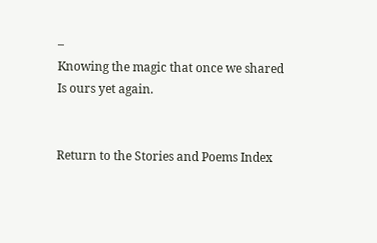–
Knowing the magic that once we shared
Is ours yet again.


Return to the Stories and Poems Index